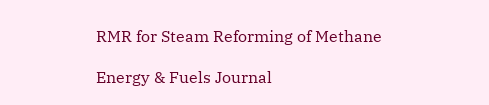RMR for Steam Reforming of Methane

Energy & Fuels Journal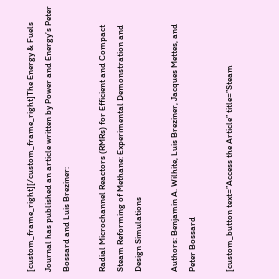[custom_frame_right][/custom_frame_right]The Energy & Fuels Journal has published an article written by Power and Energy’s Peter Bossard and Luis Breziner:

Radial Microchannel Reactors (RMRs) for Efficient and Compact Steam Reforming of Methane: Experimental Demonstration and Design Simulations

Authors: Benjamin A. Wilhite, Luis Breziner, Jacques Mettes, and Peter Bossard

[custom_button text=”Access the Article” title=”Steam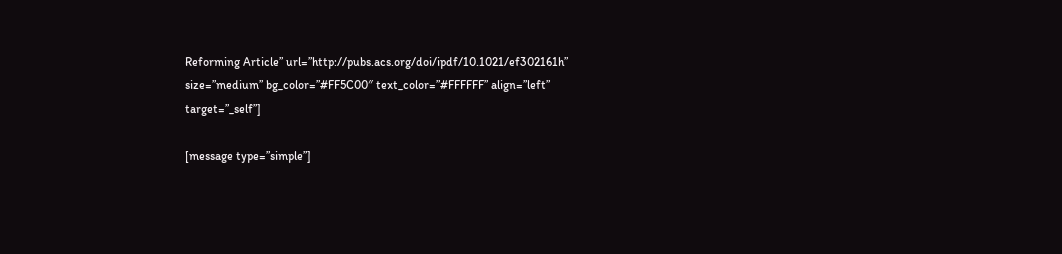Reforming Article” url=”http://pubs.acs.org/doi/ipdf/10.1021/ef302161h” size=”medium” bg_color=”#FF5C00″ text_color=”#FFFFFF” align=”left” target=”_self”]

[message type=”simple”]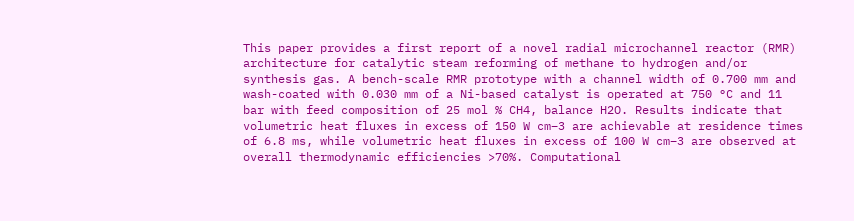This paper provides a first report of a novel radial microchannel reactor (RMR) architecture for catalytic steam reforming of methane to hydrogen and/or synthesis gas. A bench-scale RMR prototype with a channel width of 0.700 mm and wash-coated with 0.030 mm of a Ni-based catalyst is operated at 750 °C and 11 bar with feed composition of 25 mol % CH4, balance H2O. Results indicate that volumetric heat fluxes in excess of 150 W cm–3 are achievable at residence times of 6.8 ms, while volumetric heat fluxes in excess of 100 W cm–3 are observed at overall thermodynamic efficiencies >70%. Computational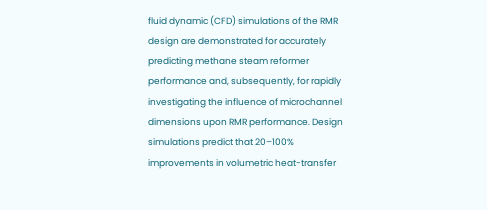fluid dynamic (CFD) simulations of the RMR design are demonstrated for accurately predicting methane steam reformer performance and, subsequently, for rapidly investigating the influence of microchannel dimensions upon RMR performance. Design simulations predict that 20–100% improvements in volumetric heat-transfer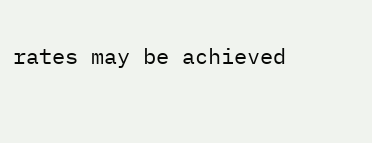rates may be achieved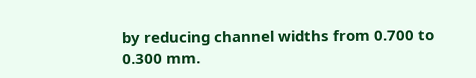by reducing channel widths from 0.700 to 0.300 mm.